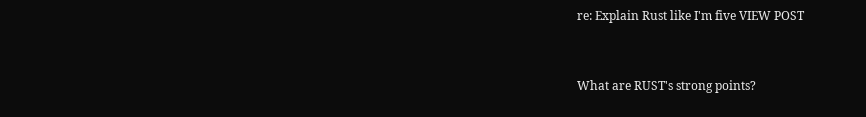re: Explain Rust like I'm five VIEW POST


What are RUST's strong points?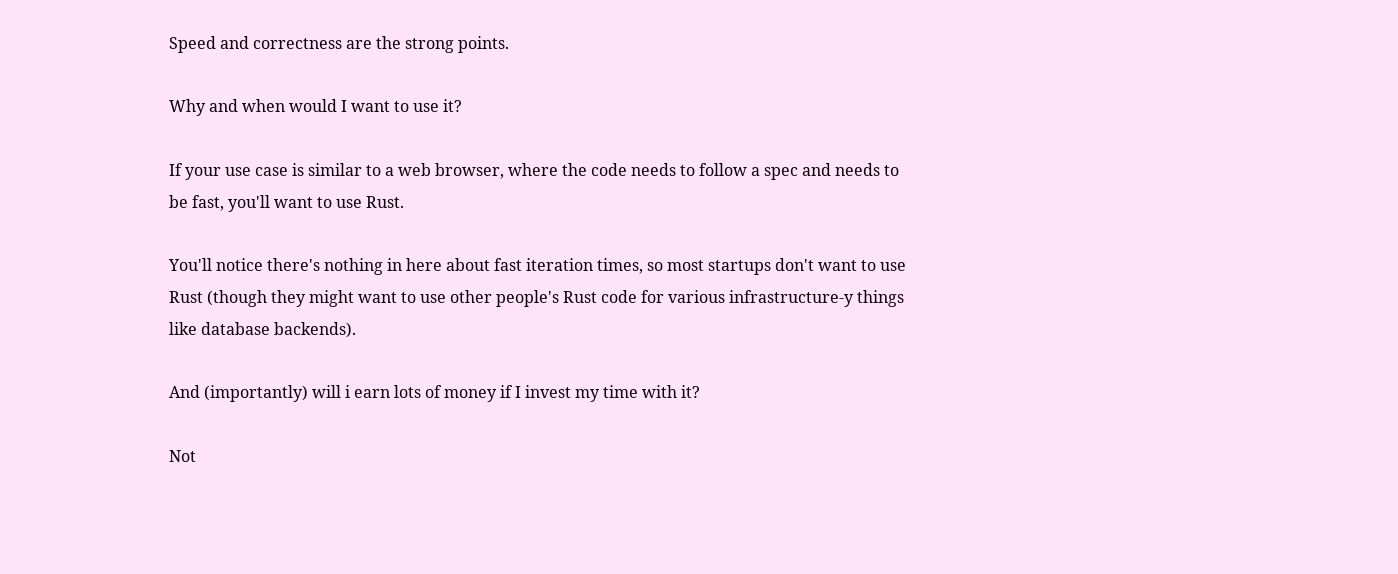Speed and correctness are the strong points.

Why and when would I want to use it?

If your use case is similar to a web browser, where the code needs to follow a spec and needs to be fast, you'll want to use Rust.

You'll notice there's nothing in here about fast iteration times, so most startups don't want to use Rust (though they might want to use other people's Rust code for various infrastructure-y things like database backends).

And (importantly) will i earn lots of money if I invest my time with it?

Not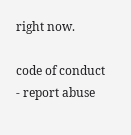right now.

code of conduct - report abuse